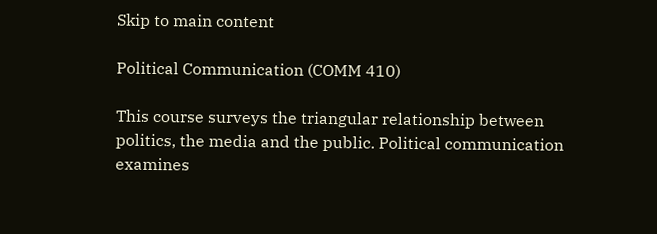Skip to main content

Political Communication (COMM 410)

This course surveys the triangular relationship between politics, the media and the public. Political communication examines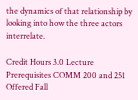the dynamics of that relationship by looking into how the three actors interrelate.

Credit Hours 3.0 Lecture
Prerequisites COMM 200 and 251
Offered Fall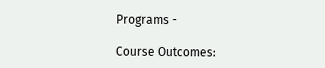Programs -

Course Outcomes: